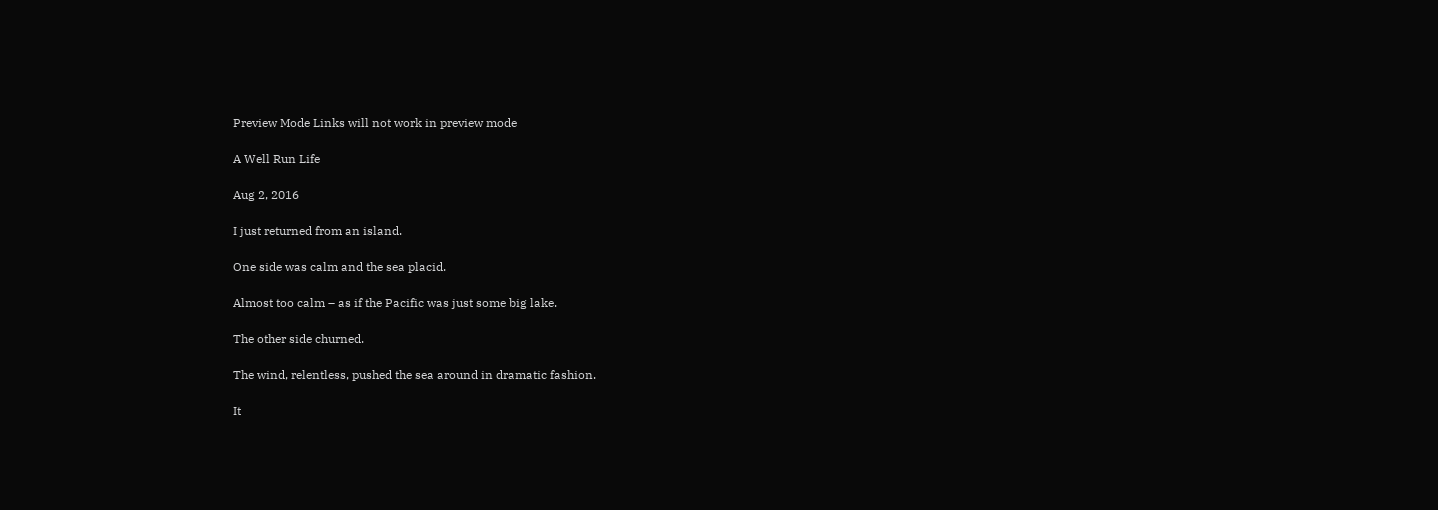Preview Mode Links will not work in preview mode

A Well Run Life

Aug 2, 2016

I just returned from an island.

One side was calm and the sea placid.

Almost too calm – as if the Pacific was just some big lake.

The other side churned.

The wind, relentless, pushed the sea around in dramatic fashion.

It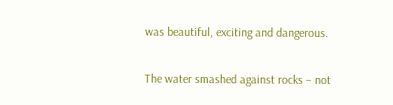was beautiful, exciting and dangerous.

The water smashed against rocks – not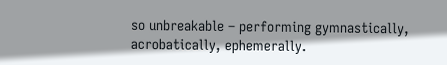so unbreakable – performing gymnastically, acrobatically, ephemerally.